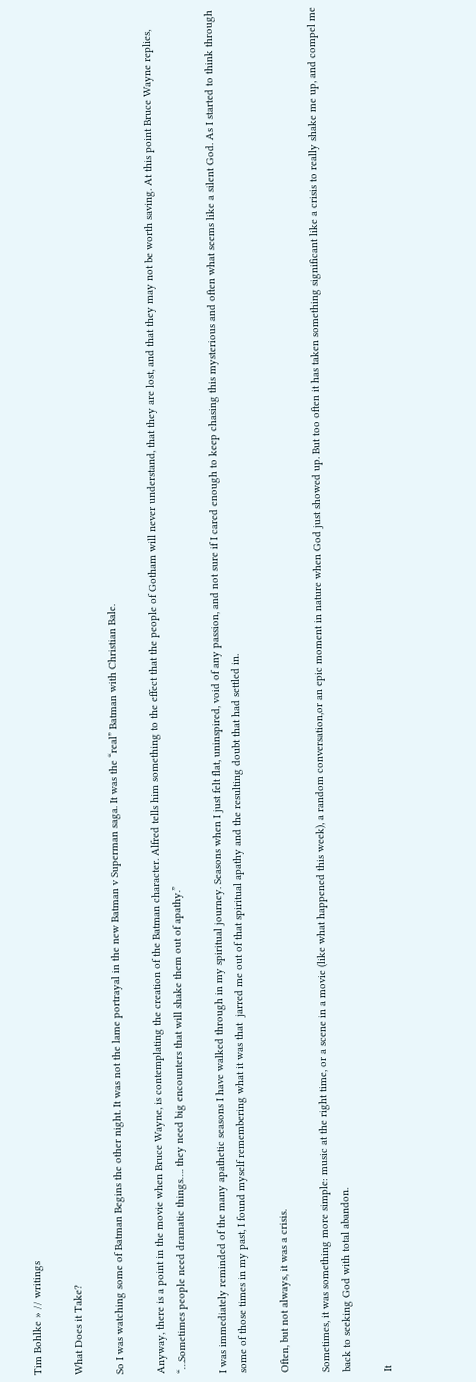Tim Bohlke » // writings

What Does it Take?

So I was watching some of Batman Begins the other night. It was not the lame portrayal in the new Batman v Superman saga. It was the “real” Batman with Christian Bale.

Anyway, there is a point in the movie when Bruce Wayne, is contemplating the creation of the Batman character. Alfred tells him something to the effect that the people of Gotham will never understand, that they are lost, and that they may not be worth saving. At this point Bruce Wayne replies, “…Sometimes people need dramatic things…. they need big encounters that will shake them out of apathy.”

I was immediately reminded of the many apathetic seasons I have walked through in my spiritual journey. Seasons when I just felt flat, uninspired, void of any passion, and not sure if I cared enough to keep chasing this mysterious and often what seems like a silent God. As I started to think through some of those times in my past, I found myself remembering what it was that  jarred me out of that spiritual apathy and the resulting doubt that had settled in.

Often, but not always, it was a crisis.

Sometimes, it was something more simple: music at the right time, or a scene in a movie (like what happened this week), a random conversation,or an epic moment in nature when God just showed up. But too often it has taken something significant like a crisis to really shake me up, and compel me back to seeking God with total abandon.

It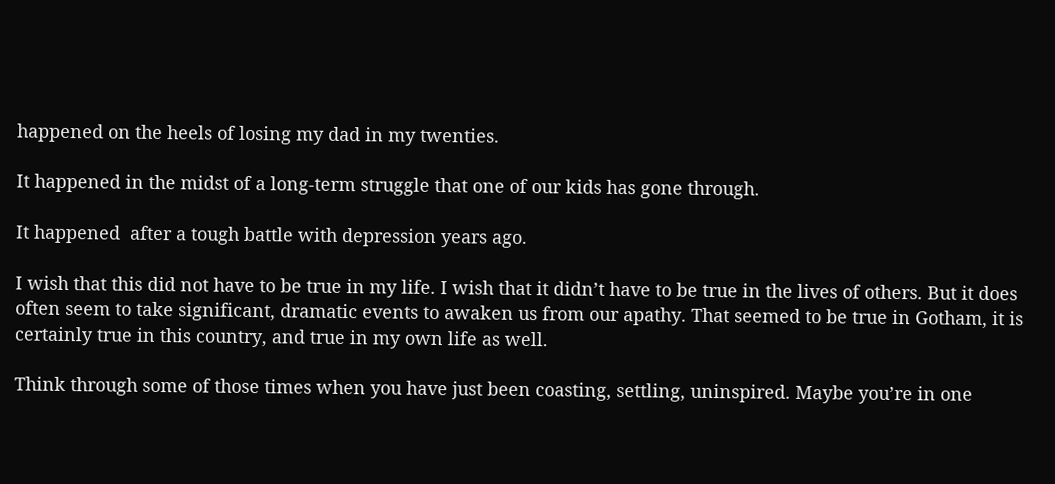happened on the heels of losing my dad in my twenties.

It happened in the midst of a long-term struggle that one of our kids has gone through.

It happened  after a tough battle with depression years ago.

I wish that this did not have to be true in my life. I wish that it didn’t have to be true in the lives of others. But it does often seem to take significant, dramatic events to awaken us from our apathy. That seemed to be true in Gotham, it is certainly true in this country, and true in my own life as well.

Think through some of those times when you have just been coasting, settling, uninspired. Maybe you’re in one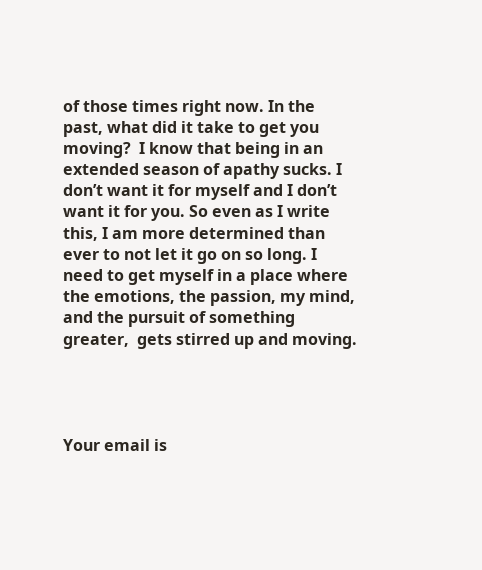of those times right now. In the past, what did it take to get you moving?  I know that being in an extended season of apathy sucks. I don’t want it for myself and I don’t want it for you. So even as I write this, I am more determined than ever to not let it go on so long. I need to get myself in a place where the emotions, the passion, my mind, and the pursuit of something greater,  gets stirred up and moving.




Your email is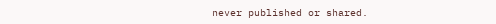never published or shared.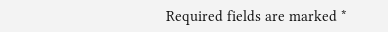Required fields are marked *